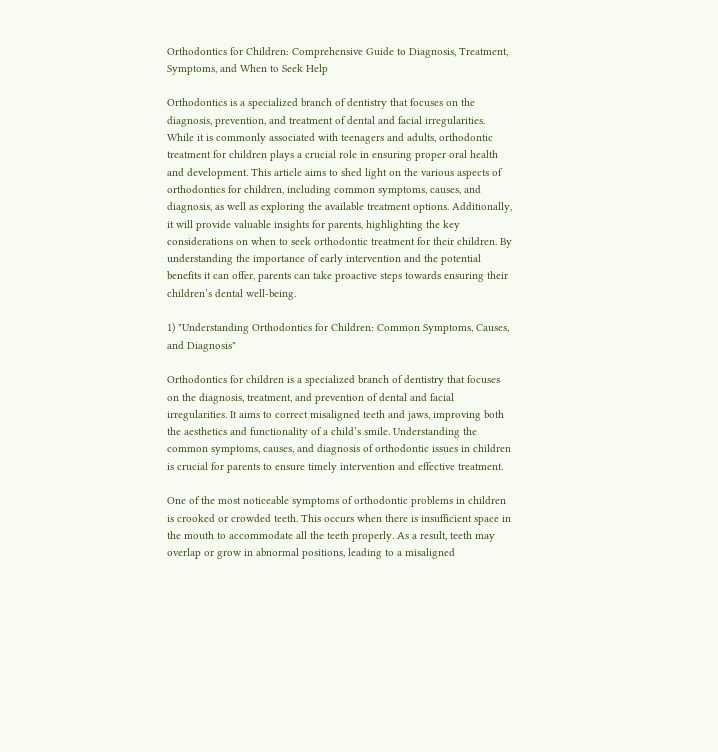Orthodontics for Children: Comprehensive Guide to Diagnosis, Treatment, Symptoms, and When to Seek Help

Orthodontics is a specialized branch of dentistry that focuses on the diagnosis, prevention, and treatment of dental and facial irregularities. While it is commonly associated with teenagers and adults, orthodontic treatment for children plays a crucial role in ensuring proper oral health and development. This article aims to shed light on the various aspects of orthodontics for children, including common symptoms, causes, and diagnosis, as well as exploring the available treatment options. Additionally, it will provide valuable insights for parents, highlighting the key considerations on when to seek orthodontic treatment for their children. By understanding the importance of early intervention and the potential benefits it can offer, parents can take proactive steps towards ensuring their children’s dental well-being.

1) "Understanding Orthodontics for Children: Common Symptoms, Causes, and Diagnosis"

Orthodontics for children is a specialized branch of dentistry that focuses on the diagnosis, treatment, and prevention of dental and facial irregularities. It aims to correct misaligned teeth and jaws, improving both the aesthetics and functionality of a child’s smile. Understanding the common symptoms, causes, and diagnosis of orthodontic issues in children is crucial for parents to ensure timely intervention and effective treatment.

One of the most noticeable symptoms of orthodontic problems in children is crooked or crowded teeth. This occurs when there is insufficient space in the mouth to accommodate all the teeth properly. As a result, teeth may overlap or grow in abnormal positions, leading to a misaligned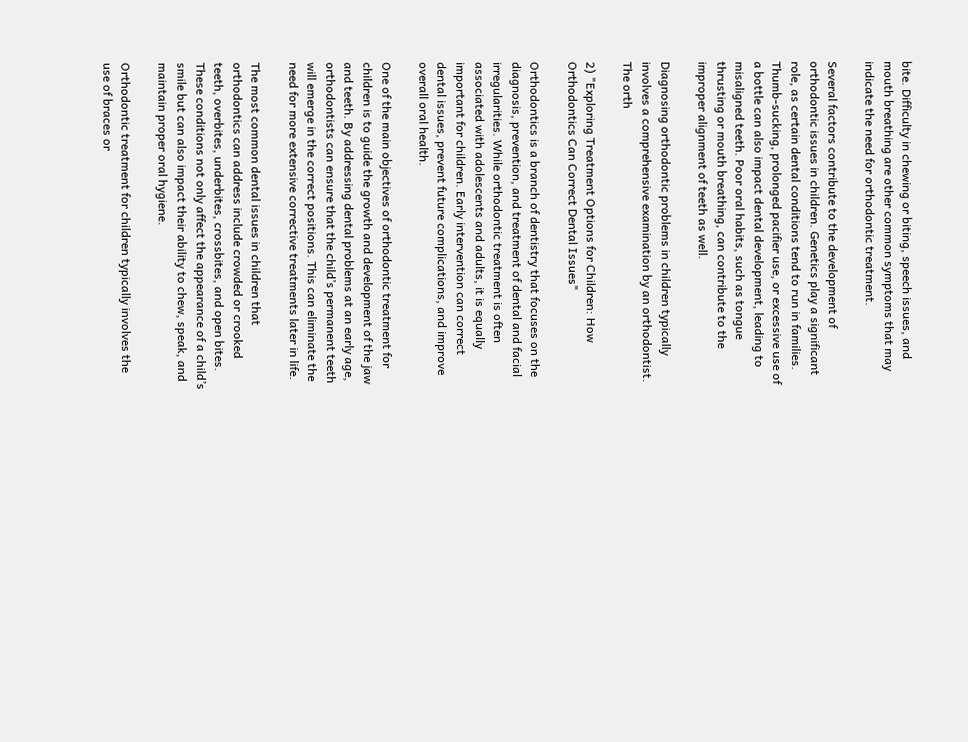bite. Difficulty in chewing or biting, speech issues, and mouth breathing are other common symptoms that may indicate the need for orthodontic treatment.

Several factors contribute to the development of orthodontic issues in children. Genetics play a significant role, as certain dental conditions tend to run in families. Thumb-sucking, prolonged pacifier use, or excessive use of a bottle can also impact dental development, leading to misaligned teeth. Poor oral habits, such as tongue thrusting or mouth breathing, can contribute to the improper alignment of teeth as well.

Diagnosing orthodontic problems in children typically involves a comprehensive examination by an orthodontist. The orth

2) "Exploring Treatment Options for Children: How Orthodontics Can Correct Dental Issues"

Orthodontics is a branch of dentistry that focuses on the diagnosis, prevention, and treatment of dental and facial irregularities. While orthodontic treatment is often associated with adolescents and adults, it is equally important for children. Early intervention can correct dental issues, prevent future complications, and improve overall oral health.

One of the main objectives of orthodontic treatment for children is to guide the growth and development of the jaw and teeth. By addressing dental problems at an early age, orthodontists can ensure that the child’s permanent teeth will emerge in the correct positions. This can eliminate the need for more extensive corrective treatments later in life.

The most common dental issues in children that orthodontics can address include crowded or crooked teeth, overbites, underbites, crossbites, and open bites. These conditions not only affect the appearance of a child’s smile but can also impact their ability to chew, speak, and maintain proper oral hygiene.

Orthodontic treatment for children typically involves the use of braces or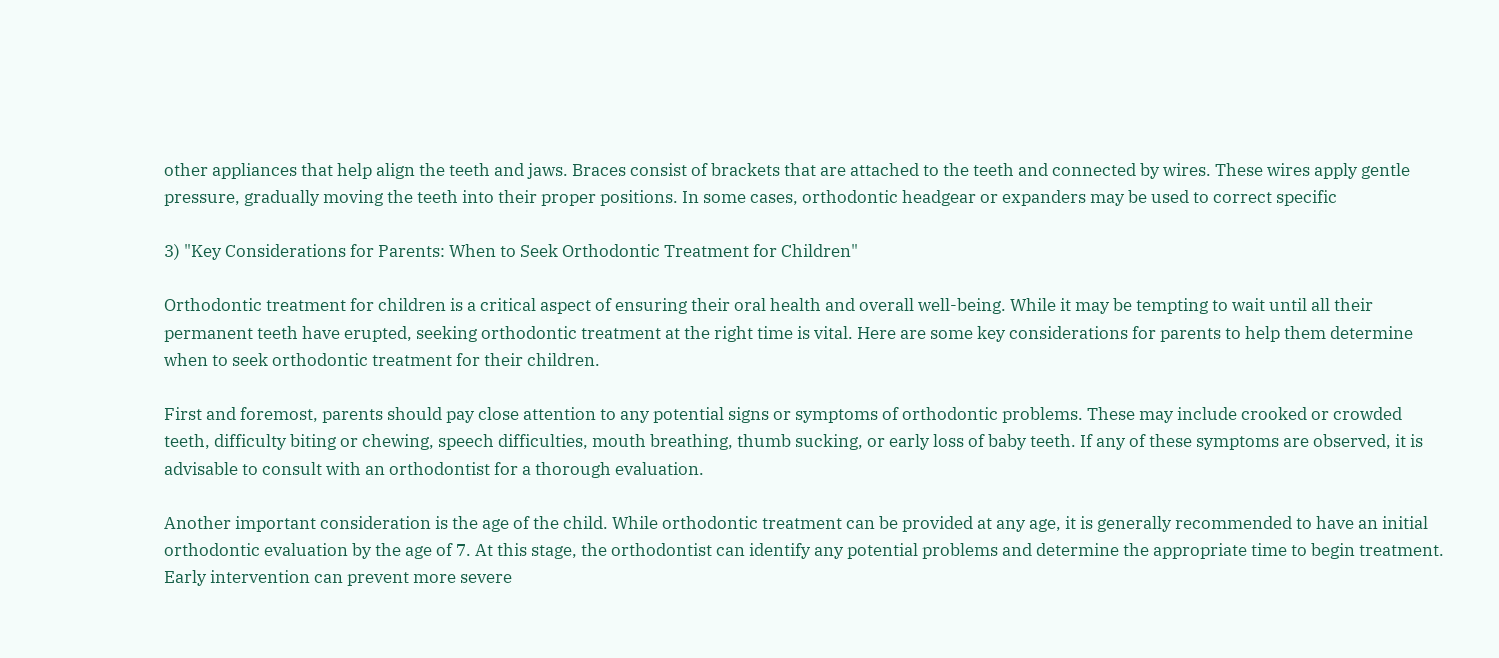other appliances that help align the teeth and jaws. Braces consist of brackets that are attached to the teeth and connected by wires. These wires apply gentle pressure, gradually moving the teeth into their proper positions. In some cases, orthodontic headgear or expanders may be used to correct specific

3) "Key Considerations for Parents: When to Seek Orthodontic Treatment for Children"

Orthodontic treatment for children is a critical aspect of ensuring their oral health and overall well-being. While it may be tempting to wait until all their permanent teeth have erupted, seeking orthodontic treatment at the right time is vital. Here are some key considerations for parents to help them determine when to seek orthodontic treatment for their children.

First and foremost, parents should pay close attention to any potential signs or symptoms of orthodontic problems. These may include crooked or crowded teeth, difficulty biting or chewing, speech difficulties, mouth breathing, thumb sucking, or early loss of baby teeth. If any of these symptoms are observed, it is advisable to consult with an orthodontist for a thorough evaluation.

Another important consideration is the age of the child. While orthodontic treatment can be provided at any age, it is generally recommended to have an initial orthodontic evaluation by the age of 7. At this stage, the orthodontist can identify any potential problems and determine the appropriate time to begin treatment. Early intervention can prevent more severe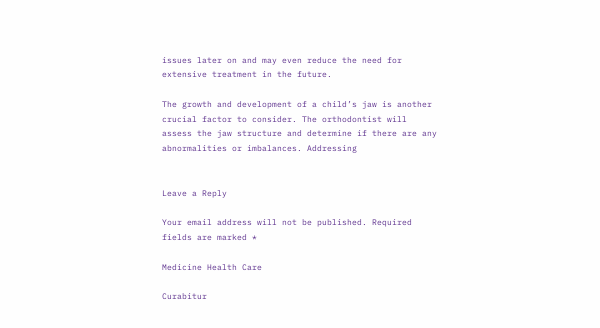issues later on and may even reduce the need for extensive treatment in the future.

The growth and development of a child’s jaw is another crucial factor to consider. The orthodontist will assess the jaw structure and determine if there are any abnormalities or imbalances. Addressing


Leave a Reply

Your email address will not be published. Required fields are marked *

Medicine Health Care

Curabitur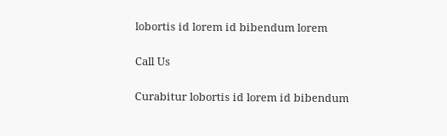lobortis id lorem id bibendum lorem

Call Us

Curabitur lobortis id lorem id bibendum